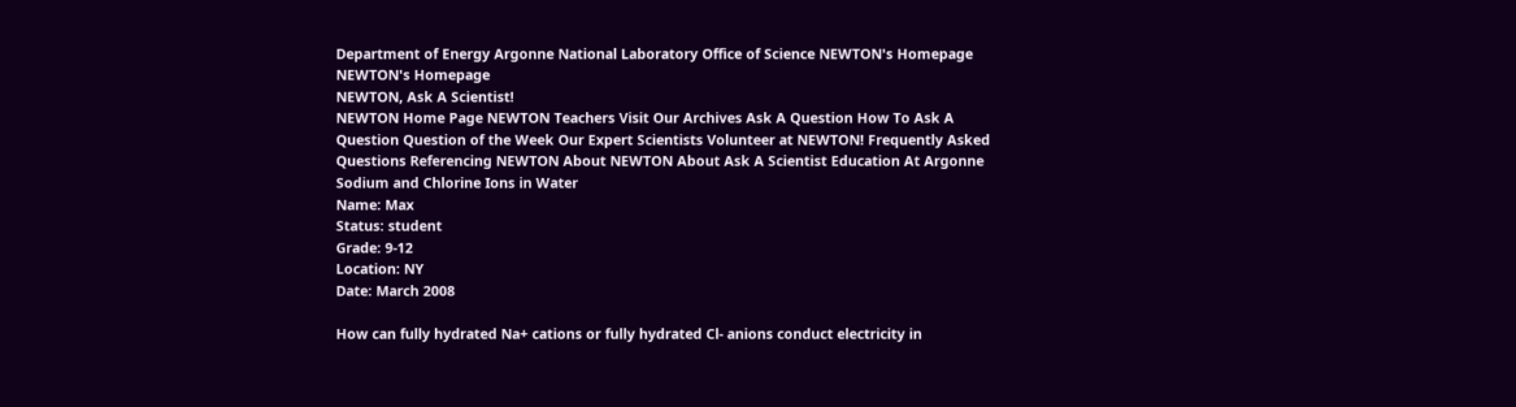Department of Energy Argonne National Laboratory Office of Science NEWTON's Homepage NEWTON's Homepage
NEWTON, Ask A Scientist!
NEWTON Home Page NEWTON Teachers Visit Our Archives Ask A Question How To Ask A Question Question of the Week Our Expert Scientists Volunteer at NEWTON! Frequently Asked Questions Referencing NEWTON About NEWTON About Ask A Scientist Education At Argonne Sodium and Chlorine Ions in Water
Name: Max
Status: student
Grade: 9-12
Location: NY
Date: March 2008

How can fully hydrated Na+ cations or fully hydrated Cl- anions conduct electricity in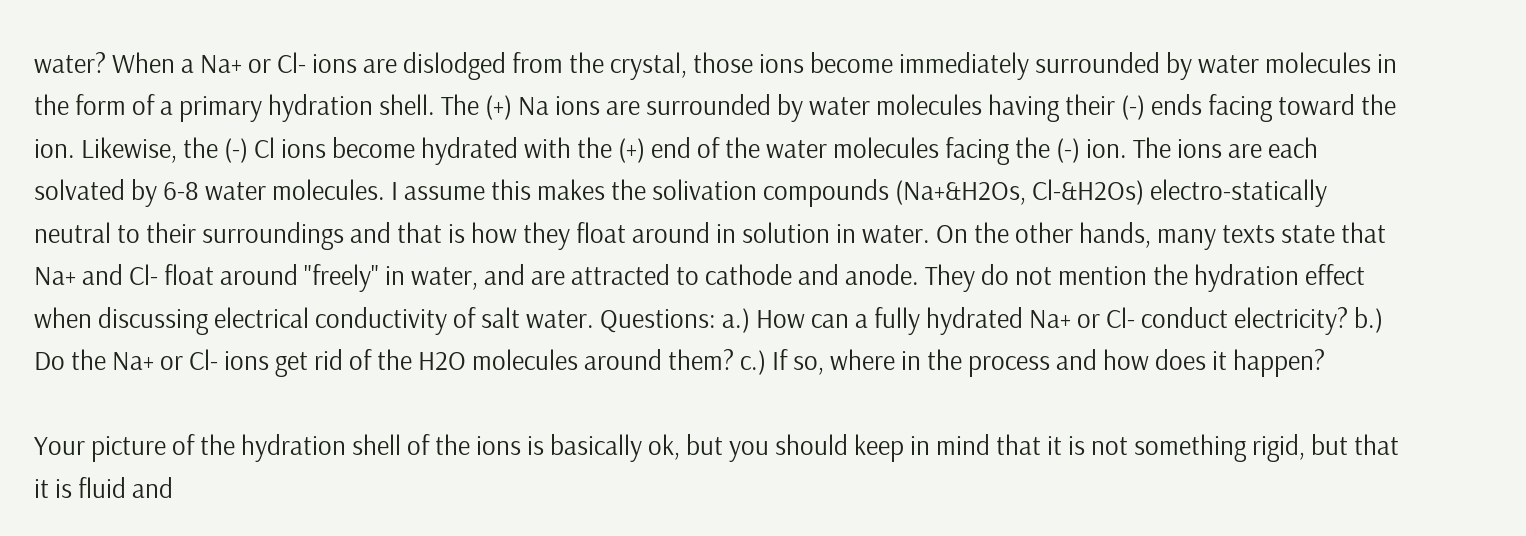water? When a Na+ or Cl- ions are dislodged from the crystal, those ions become immediately surrounded by water molecules in the form of a primary hydration shell. The (+) Na ions are surrounded by water molecules having their (-) ends facing toward the ion. Likewise, the (-) Cl ions become hydrated with the (+) end of the water molecules facing the (-) ion. The ions are each solvated by 6-8 water molecules. I assume this makes the solivation compounds (Na+&H2Os, Cl-&H2Os) electro-statically neutral to their surroundings and that is how they float around in solution in water. On the other hands, many texts state that Na+ and Cl- float around "freely" in water, and are attracted to cathode and anode. They do not mention the hydration effect when discussing electrical conductivity of salt water. Questions: a.) How can a fully hydrated Na+ or Cl- conduct electricity? b.) Do the Na+ or Cl- ions get rid of the H2O molecules around them? c.) If so, where in the process and how does it happen?

Your picture of the hydration shell of the ions is basically ok, but you should keep in mind that it is not something rigid, but that it is fluid and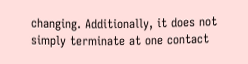changing. Additionally, it does not simply terminate at one contact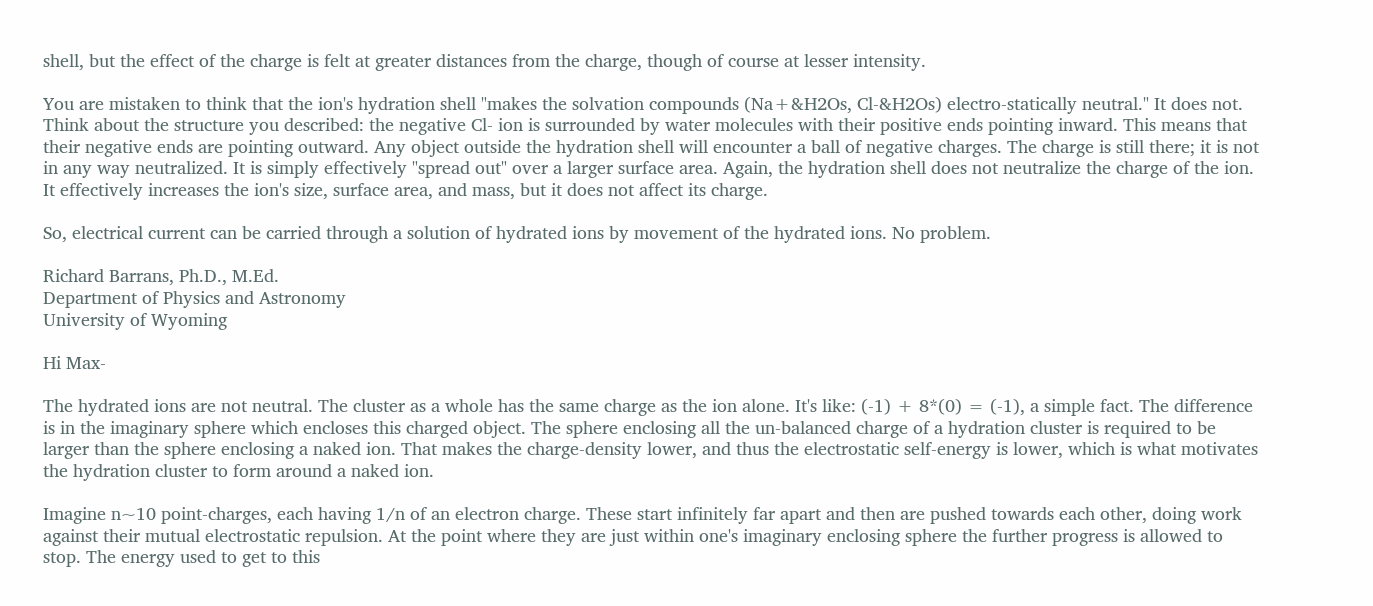shell, but the effect of the charge is felt at greater distances from the charge, though of course at lesser intensity.

You are mistaken to think that the ion's hydration shell "makes the solvation compounds (Na+&H2Os, Cl-&H2Os) electro-statically neutral." It does not. Think about the structure you described: the negative Cl- ion is surrounded by water molecules with their positive ends pointing inward. This means that their negative ends are pointing outward. Any object outside the hydration shell will encounter a ball of negative charges. The charge is still there; it is not in any way neutralized. It is simply effectively "spread out" over a larger surface area. Again, the hydration shell does not neutralize the charge of the ion. It effectively increases the ion's size, surface area, and mass, but it does not affect its charge.

So, electrical current can be carried through a solution of hydrated ions by movement of the hydrated ions. No problem.

Richard Barrans, Ph.D., M.Ed.
Department of Physics and Astronomy
University of Wyoming

Hi Max-

The hydrated ions are not neutral. The cluster as a whole has the same charge as the ion alone. It's like: (-1) + 8*(0) = (-1), a simple fact. The difference is in the imaginary sphere which encloses this charged object. The sphere enclosing all the un-balanced charge of a hydration cluster is required to be larger than the sphere enclosing a naked ion. That makes the charge-density lower, and thus the electrostatic self-energy is lower, which is what motivates the hydration cluster to form around a naked ion.

Imagine n~10 point-charges, each having 1/n of an electron charge. These start infinitely far apart and then are pushed towards each other, doing work against their mutual electrostatic repulsion. At the point where they are just within one's imaginary enclosing sphere the further progress is allowed to stop. The energy used to get to this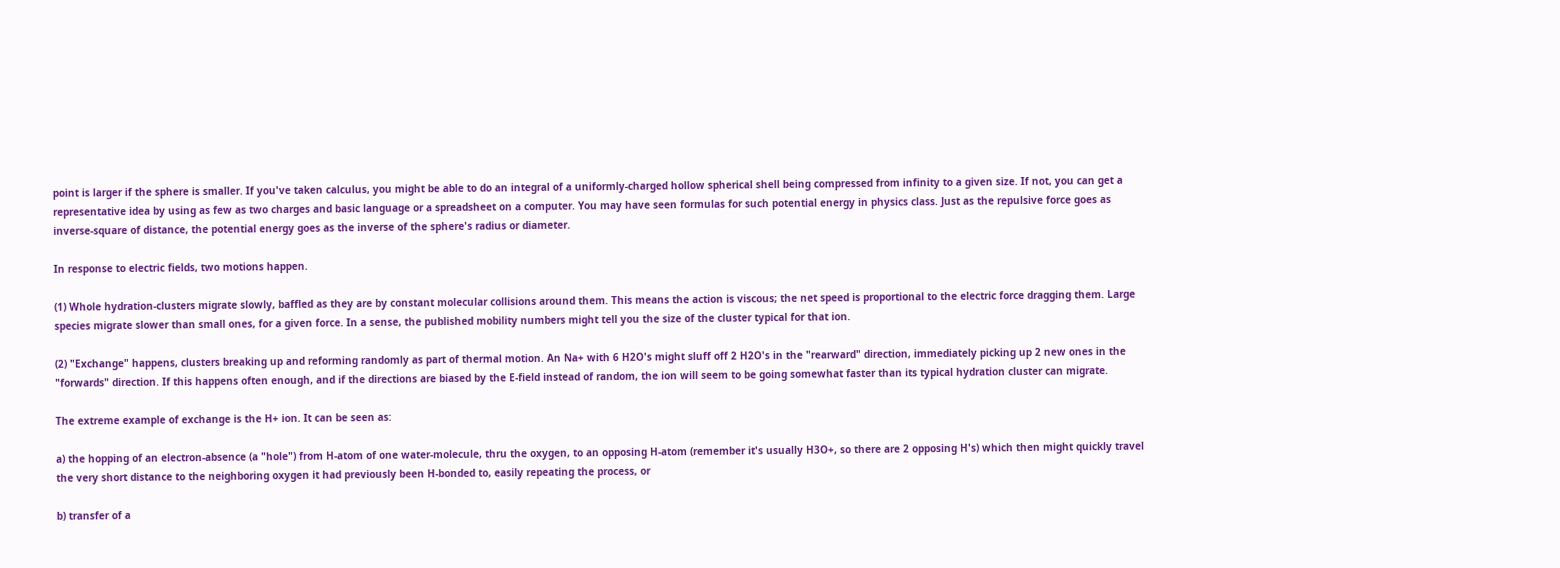point is larger if the sphere is smaller. If you've taken calculus, you might be able to do an integral of a uniformly-charged hollow spherical shell being compressed from infinity to a given size. If not, you can get a representative idea by using as few as two charges and basic language or a spreadsheet on a computer. You may have seen formulas for such potential energy in physics class. Just as the repulsive force goes as inverse-square of distance, the potential energy goes as the inverse of the sphere's radius or diameter.

In response to electric fields, two motions happen.

(1) Whole hydration-clusters migrate slowly, baffled as they are by constant molecular collisions around them. This means the action is viscous; the net speed is proportional to the electric force dragging them. Large species migrate slower than small ones, for a given force. In a sense, the published mobility numbers might tell you the size of the cluster typical for that ion.

(2) "Exchange" happens, clusters breaking up and reforming randomly as part of thermal motion. An Na+ with 6 H2O's might sluff off 2 H2O's in the "rearward" direction, immediately picking up 2 new ones in the "forwards" direction. If this happens often enough, and if the directions are biased by the E-field instead of random, the ion will seem to be going somewhat faster than its typical hydration cluster can migrate.

The extreme example of exchange is the H+ ion. It can be seen as:

a) the hopping of an electron-absence (a "hole") from H-atom of one water-molecule, thru the oxygen, to an opposing H-atom (remember it's usually H3O+, so there are 2 opposing H's) which then might quickly travel the very short distance to the neighboring oxygen it had previously been H-bonded to, easily repeating the process, or

b) transfer of a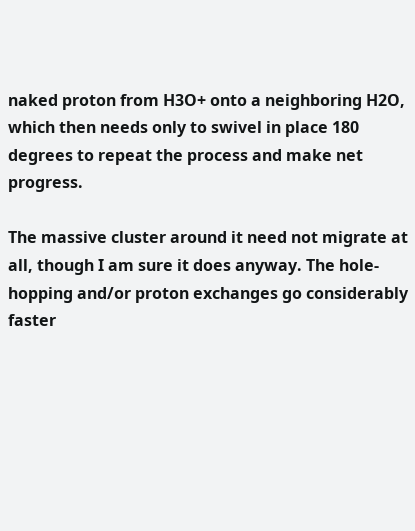naked proton from H3O+ onto a neighboring H2O, which then needs only to swivel in place 180 degrees to repeat the process and make net progress.

The massive cluster around it need not migrate at all, though I am sure it does anyway. The hole-hopping and/or proton exchanges go considerably faster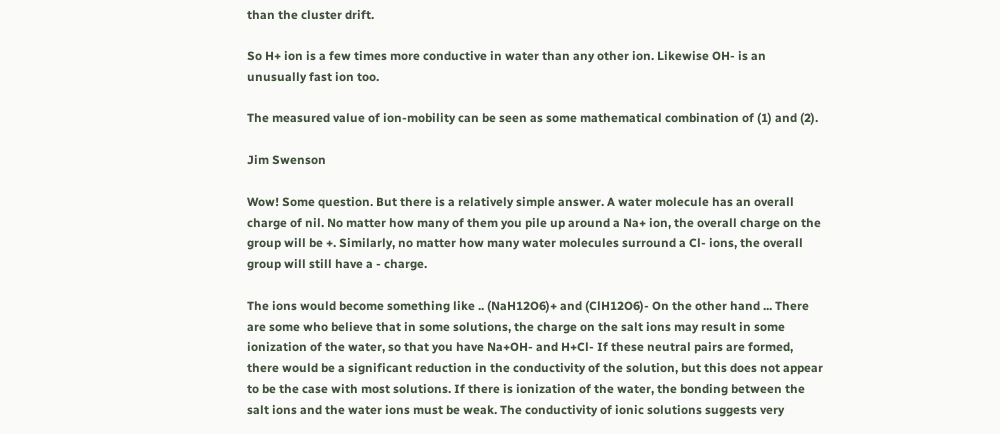than the cluster drift.

So H+ ion is a few times more conductive in water than any other ion. Likewise OH- is an unusually fast ion too.

The measured value of ion-mobility can be seen as some mathematical combination of (1) and (2).

Jim Swenson

Wow! Some question. But there is a relatively simple answer. A water molecule has an overall charge of nil. No matter how many of them you pile up around a Na+ ion, the overall charge on the group will be +. Similarly, no matter how many water molecules surround a Cl- ions, the overall group will still have a - charge.

The ions would become something like .. (NaH12O6)+ and (ClH12O6)- On the other hand ... There are some who believe that in some solutions, the charge on the salt ions may result in some ionization of the water, so that you have Na+OH- and H+Cl- If these neutral pairs are formed, there would be a significant reduction in the conductivity of the solution, but this does not appear to be the case with most solutions. If there is ionization of the water, the bonding between the salt ions and the water ions must be weak. The conductivity of ionic solutions suggests very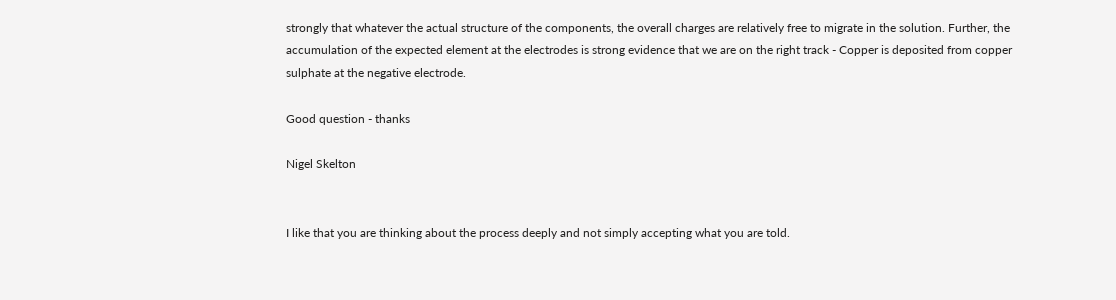strongly that whatever the actual structure of the components, the overall charges are relatively free to migrate in the solution. Further, the accumulation of the expected element at the electrodes is strong evidence that we are on the right track - Copper is deposited from copper sulphate at the negative electrode.

Good question - thanks

Nigel Skelton


I like that you are thinking about the process deeply and not simply accepting what you are told.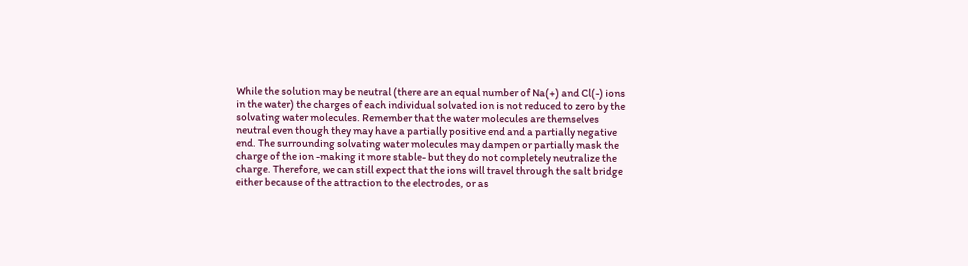While the solution may be neutral (there are an equal number of Na(+) and Cl(-) ions in the water) the charges of each individual solvated ion is not reduced to zero by the solvating water molecules. Remember that the water molecules are themselves neutral even though they may have a partially positive end and a partially negative end. The surrounding solvating water molecules may dampen or partially mask the charge of the ion -making it more stable- but they do not completely neutralize the charge. Therefore, we can still expect that the ions will travel through the salt bridge either because of the attraction to the electrodes, or as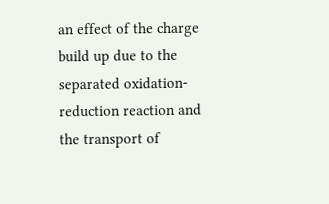an effect of the charge build up due to the separated oxidation-reduction reaction and the transport of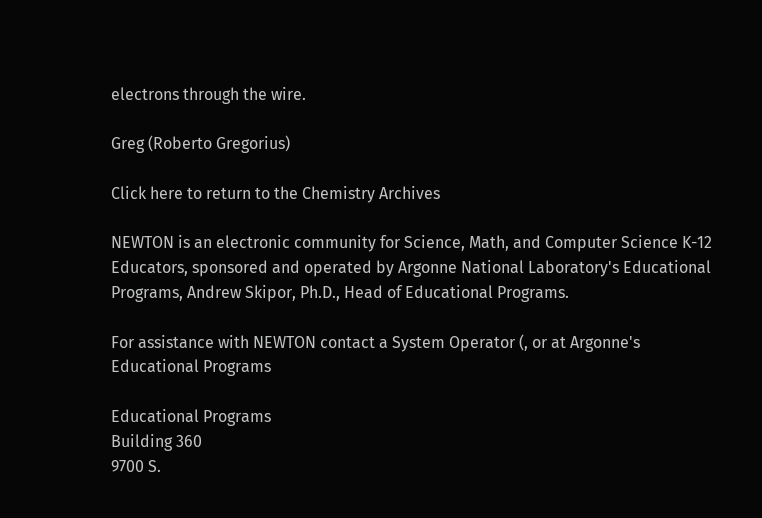electrons through the wire.

Greg (Roberto Gregorius)

Click here to return to the Chemistry Archives

NEWTON is an electronic community for Science, Math, and Computer Science K-12 Educators, sponsored and operated by Argonne National Laboratory's Educational Programs, Andrew Skipor, Ph.D., Head of Educational Programs.

For assistance with NEWTON contact a System Operator (, or at Argonne's Educational Programs

Educational Programs
Building 360
9700 S.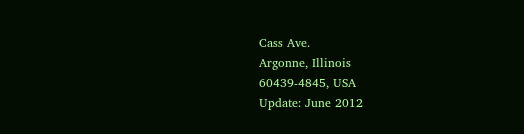Cass Ave.
Argonne, Illinois
60439-4845, USA
Update: June 2012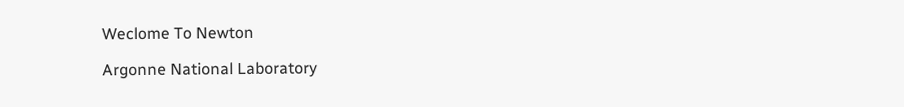Weclome To Newton

Argonne National Laboratory